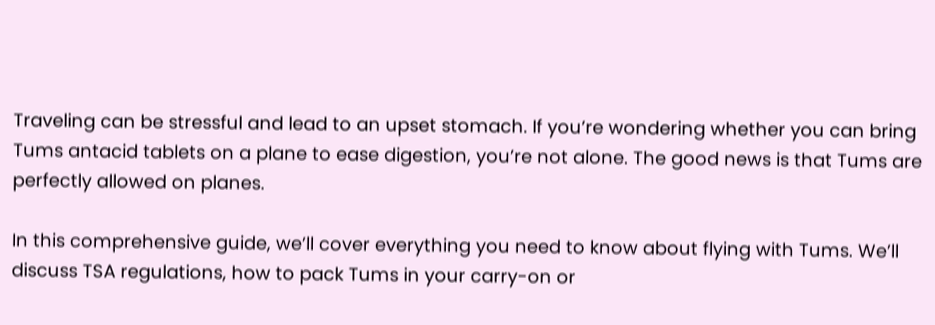Traveling can be stressful and lead to an upset stomach. If you’re wondering whether you can bring Tums antacid tablets on a plane to ease digestion, you’re not alone. The good news is that Tums are perfectly allowed on planes.

In this comprehensive guide, we’ll cover everything you need to know about flying with Tums. We’ll discuss TSA regulations, how to pack Tums in your carry-on or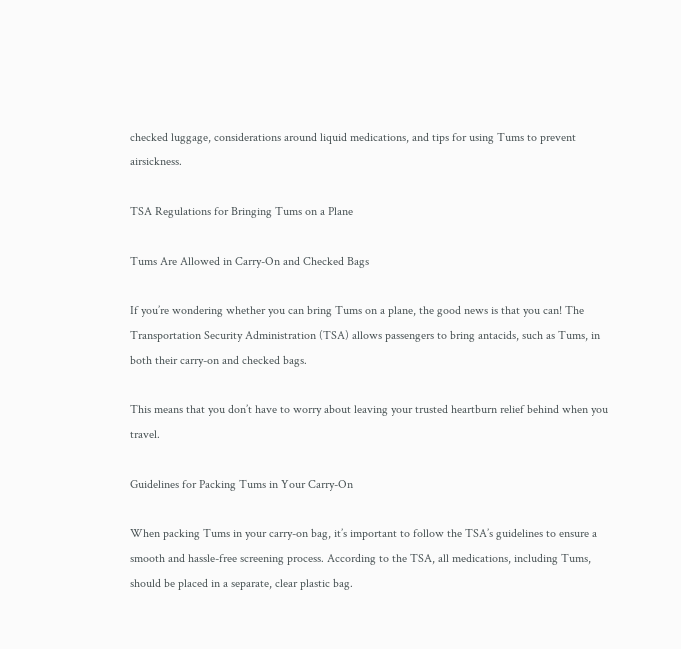checked luggage, considerations around liquid medications, and tips for using Tums to prevent airsickness.

TSA Regulations for Bringing Tums on a Plane

Tums Are Allowed in Carry-On and Checked Bags

If you’re wondering whether you can bring Tums on a plane, the good news is that you can! The Transportation Security Administration (TSA) allows passengers to bring antacids, such as Tums, in both their carry-on and checked bags.

This means that you don’t have to worry about leaving your trusted heartburn relief behind when you travel.

Guidelines for Packing Tums in Your Carry-On

When packing Tums in your carry-on bag, it’s important to follow the TSA’s guidelines to ensure a smooth and hassle-free screening process. According to the TSA, all medications, including Tums, should be placed in a separate, clear plastic bag.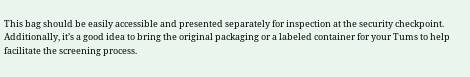This bag should be easily accessible and presented separately for inspection at the security checkpoint. Additionally, it’s a good idea to bring the original packaging or a labeled container for your Tums to help facilitate the screening process.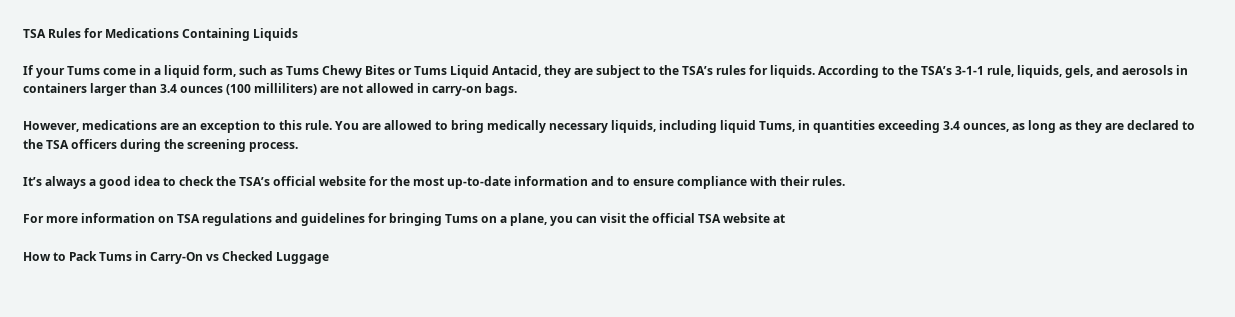TSA Rules for Medications Containing Liquids

If your Tums come in a liquid form, such as Tums Chewy Bites or Tums Liquid Antacid, they are subject to the TSA’s rules for liquids. According to the TSA’s 3-1-1 rule, liquids, gels, and aerosols in containers larger than 3.4 ounces (100 milliliters) are not allowed in carry-on bags.

However, medications are an exception to this rule. You are allowed to bring medically necessary liquids, including liquid Tums, in quantities exceeding 3.4 ounces, as long as they are declared to the TSA officers during the screening process.

It’s always a good idea to check the TSA’s official website for the most up-to-date information and to ensure compliance with their rules.

For more information on TSA regulations and guidelines for bringing Tums on a plane, you can visit the official TSA website at

How to Pack Tums in Carry-On vs Checked Luggage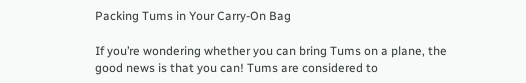Packing Tums in Your Carry-On Bag

If you’re wondering whether you can bring Tums on a plane, the good news is that you can! Tums are considered to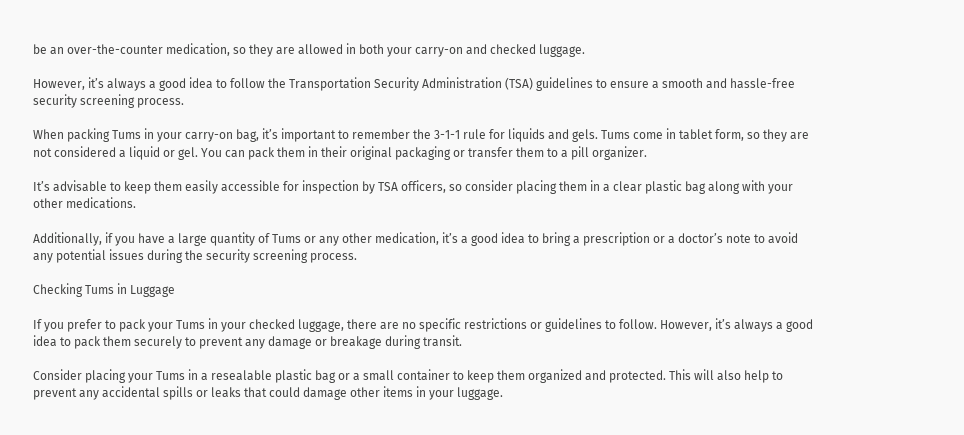be an over-the-counter medication, so they are allowed in both your carry-on and checked luggage.

However, it’s always a good idea to follow the Transportation Security Administration (TSA) guidelines to ensure a smooth and hassle-free security screening process.

When packing Tums in your carry-on bag, it’s important to remember the 3-1-1 rule for liquids and gels. Tums come in tablet form, so they are not considered a liquid or gel. You can pack them in their original packaging or transfer them to a pill organizer.

It’s advisable to keep them easily accessible for inspection by TSA officers, so consider placing them in a clear plastic bag along with your other medications.

Additionally, if you have a large quantity of Tums or any other medication, it’s a good idea to bring a prescription or a doctor’s note to avoid any potential issues during the security screening process.

Checking Tums in Luggage

If you prefer to pack your Tums in your checked luggage, there are no specific restrictions or guidelines to follow. However, it’s always a good idea to pack them securely to prevent any damage or breakage during transit.

Consider placing your Tums in a resealable plastic bag or a small container to keep them organized and protected. This will also help to prevent any accidental spills or leaks that could damage other items in your luggage.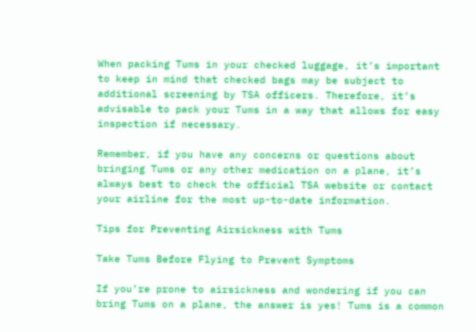When packing Tums in your checked luggage, it’s important to keep in mind that checked bags may be subject to additional screening by TSA officers. Therefore, it’s advisable to pack your Tums in a way that allows for easy inspection if necessary.

Remember, if you have any concerns or questions about bringing Tums or any other medication on a plane, it’s always best to check the official TSA website or contact your airline for the most up-to-date information.

Tips for Preventing Airsickness with Tums

Take Tums Before Flying to Prevent Symptoms

If you’re prone to airsickness and wondering if you can bring Tums on a plane, the answer is yes! Tums is a common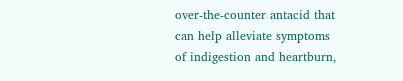over-the-counter antacid that can help alleviate symptoms of indigestion and heartburn,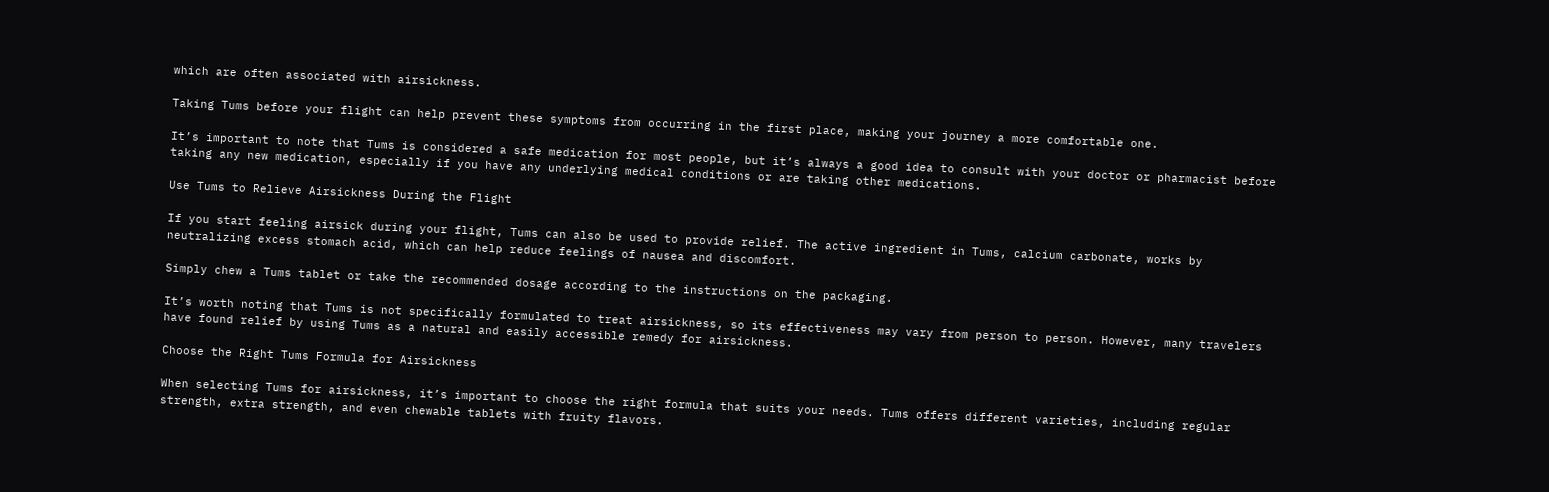which are often associated with airsickness.

Taking Tums before your flight can help prevent these symptoms from occurring in the first place, making your journey a more comfortable one.

It’s important to note that Tums is considered a safe medication for most people, but it’s always a good idea to consult with your doctor or pharmacist before taking any new medication, especially if you have any underlying medical conditions or are taking other medications.

Use Tums to Relieve Airsickness During the Flight

If you start feeling airsick during your flight, Tums can also be used to provide relief. The active ingredient in Tums, calcium carbonate, works by neutralizing excess stomach acid, which can help reduce feelings of nausea and discomfort.

Simply chew a Tums tablet or take the recommended dosage according to the instructions on the packaging.

It’s worth noting that Tums is not specifically formulated to treat airsickness, so its effectiveness may vary from person to person. However, many travelers have found relief by using Tums as a natural and easily accessible remedy for airsickness.

Choose the Right Tums Formula for Airsickness

When selecting Tums for airsickness, it’s important to choose the right formula that suits your needs. Tums offers different varieties, including regular strength, extra strength, and even chewable tablets with fruity flavors.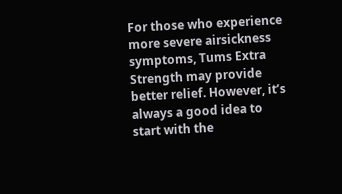For those who experience more severe airsickness symptoms, Tums Extra Strength may provide better relief. However, it’s always a good idea to start with the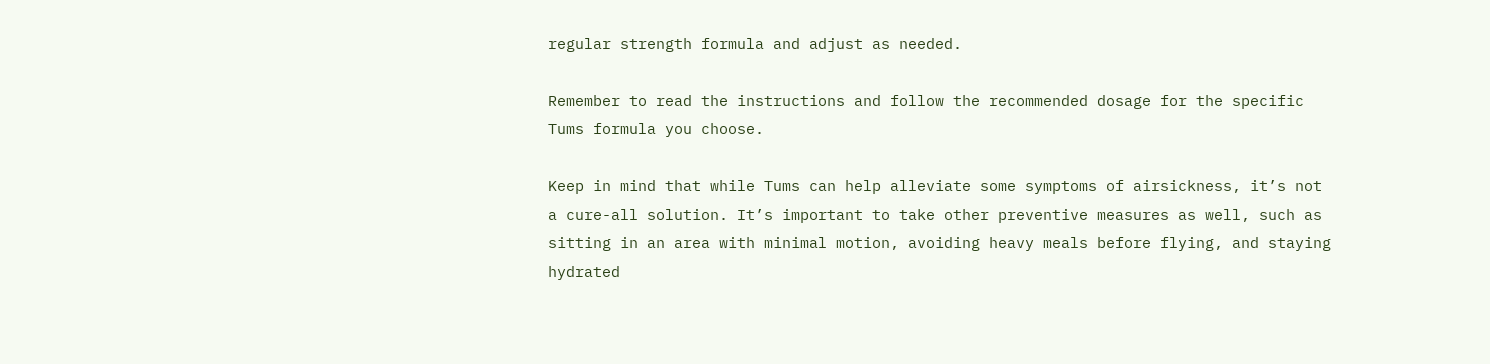regular strength formula and adjust as needed.

Remember to read the instructions and follow the recommended dosage for the specific Tums formula you choose.

Keep in mind that while Tums can help alleviate some symptoms of airsickness, it’s not a cure-all solution. It’s important to take other preventive measures as well, such as sitting in an area with minimal motion, avoiding heavy meals before flying, and staying hydrated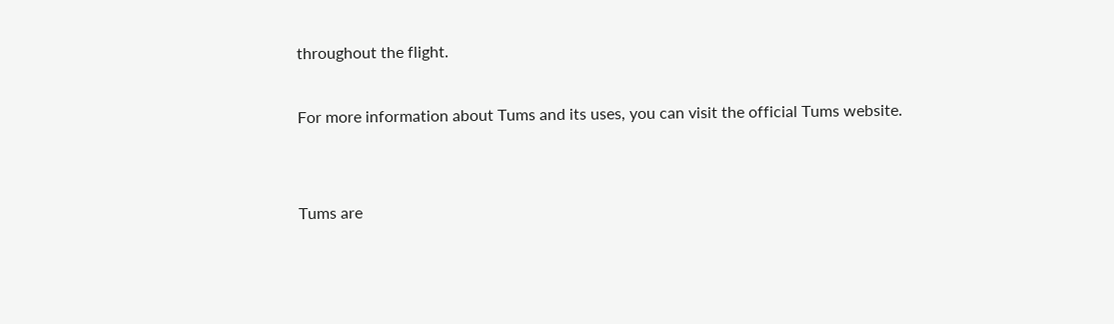throughout the flight.

For more information about Tums and its uses, you can visit the official Tums website.


Tums are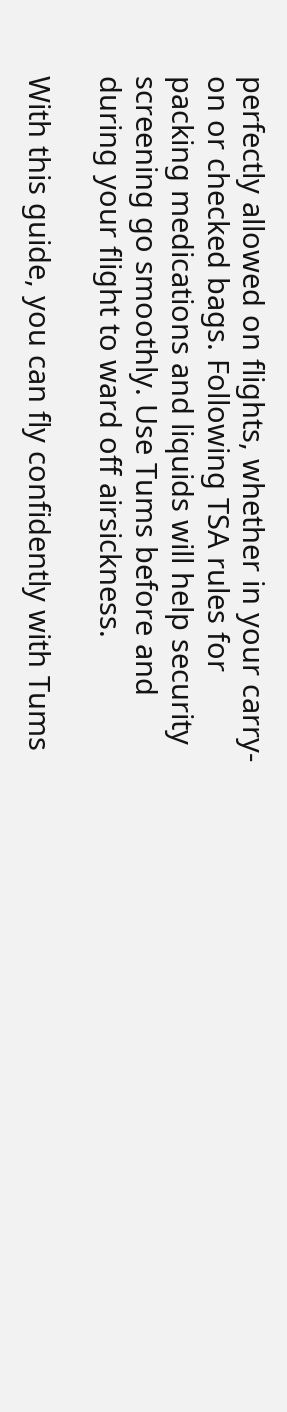perfectly allowed on flights, whether in your carry-on or checked bags. Following TSA rules for packing medications and liquids will help security screening go smoothly. Use Tums before and during your flight to ward off airsickness.

With this guide, you can fly confidently with Tums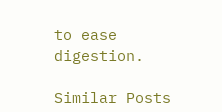to ease digestion.

Similar Posts